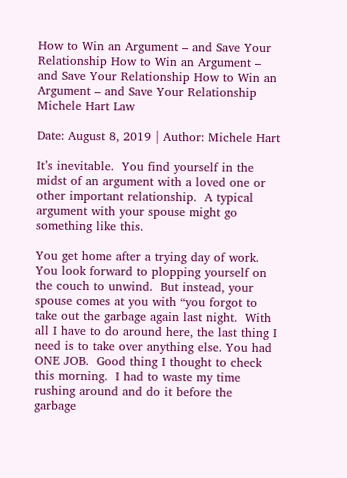How to Win an Argument – and Save Your Relationship How to Win an Argument – and Save Your Relationship How to Win an Argument – and Save Your Relationship Michele Hart Law

Date: August 8, 2019 | Author: Michele Hart

It’s inevitable.  You find yourself in the midst of an argument with a loved one or other important relationship.  A typical argument with your spouse might go something like this.

You get home after a trying day of work.  You look forward to plopping yourself on the couch to unwind.  But instead, your spouse comes at you with “you forgot to take out the garbage again last night.  With all I have to do around here, the last thing I need is to take over anything else. You had ONE JOB.  Good thing I thought to check this morning.  I had to waste my time rushing around and do it before the garbage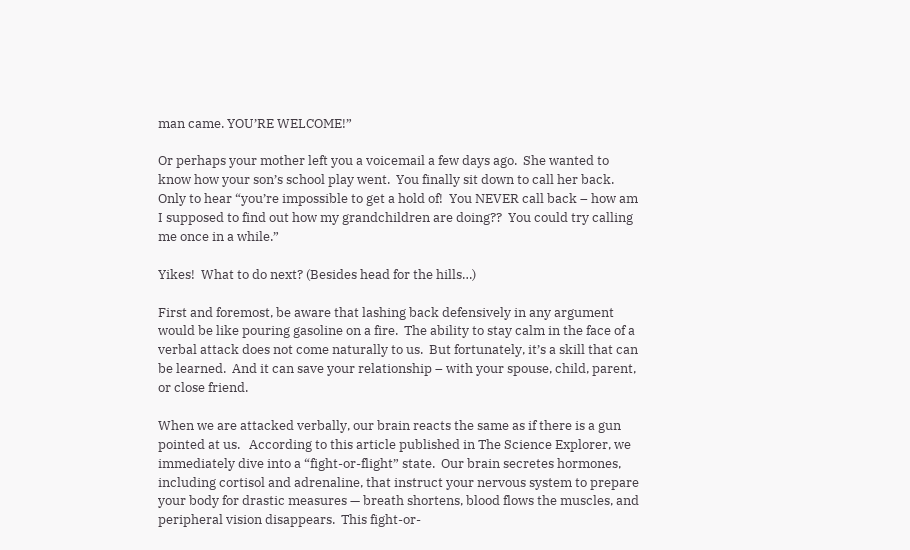man came. YOU’RE WELCOME!”

Or perhaps your mother left you a voicemail a few days ago.  She wanted to know how your son’s school play went.  You finally sit down to call her back.  Only to hear “you’re impossible to get a hold of!  You NEVER call back – how am I supposed to find out how my grandchildren are doing??  You could try calling me once in a while.”

Yikes!  What to do next? (Besides head for the hills…)

First and foremost, be aware that lashing back defensively in any argument would be like pouring gasoline on a fire.  The ability to stay calm in the face of a verbal attack does not come naturally to us.  But fortunately, it’s a skill that can be learned.  And it can save your relationship – with your spouse, child, parent, or close friend.

When we are attacked verbally, our brain reacts the same as if there is a gun pointed at us.   According to this article published in The Science Explorer, we immediately dive into a “fight-or-flight” state.  Our brain secretes hormones, including cortisol and adrenaline, that instruct your nervous system to prepare your body for drastic measures — breath shortens, blood flows the muscles, and peripheral vision disappears.  This fight-or-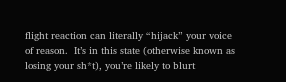flight reaction can literally “hijack” your voice of reason.  It’s in this state (otherwise known as losing your sh*t), you’re likely to blurt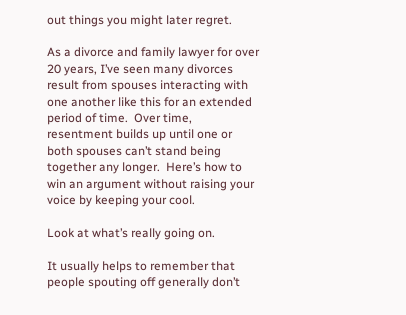out things you might later regret.

As a divorce and family lawyer for over 20 years, I’ve seen many divorces result from spouses interacting with one another like this for an extended period of time.  Over time, resentment builds up until one or both spouses can’t stand being together any longer.  Here’s how to win an argument without raising your voice by keeping your cool.

Look at what’s really going on.

It usually helps to remember that people spouting off generally don’t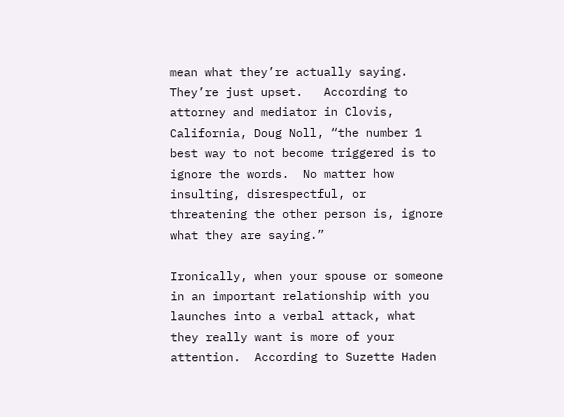mean what they’re actually saying.  They’re just upset.   According to attorney and mediator in Clovis, California, Doug Noll, “the number 1 best way to not become triggered is to ignore the words.  No matter how insulting, disrespectful, or threatening the other person is, ignore what they are saying.”

Ironically, when your spouse or someone in an important relationship with you launches into a verbal attack, what they really want is more of your attention.  According to Suzette Haden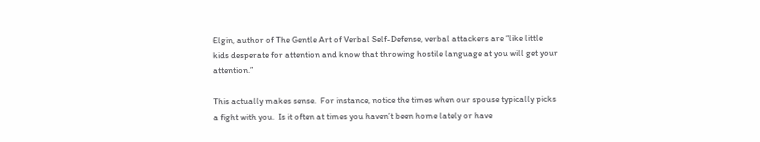Elgin, author of The Gentle Art of Verbal Self-Defense, verbal attackers are “like little kids desperate for attention and know that throwing hostile language at you will get your attention.”

This actually makes sense.  For instance, notice the times when our spouse typically picks a fight with you.  Is it often at times you haven’t been home lately or have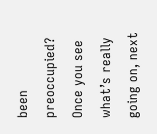been preoccupied?  Once you see what’s really going on, next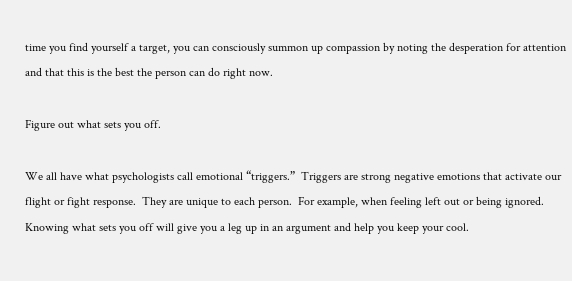time you find yourself a target, you can consciously summon up compassion by noting the desperation for attention and that this is the best the person can do right now.

Figure out what sets you off.

We all have what psychologists call emotional “triggers.”  Triggers are strong negative emotions that activate our flight or fight response.  They are unique to each person.  For example, when feeling left out or being ignored.  Knowing what sets you off will give you a leg up in an argument and help you keep your cool.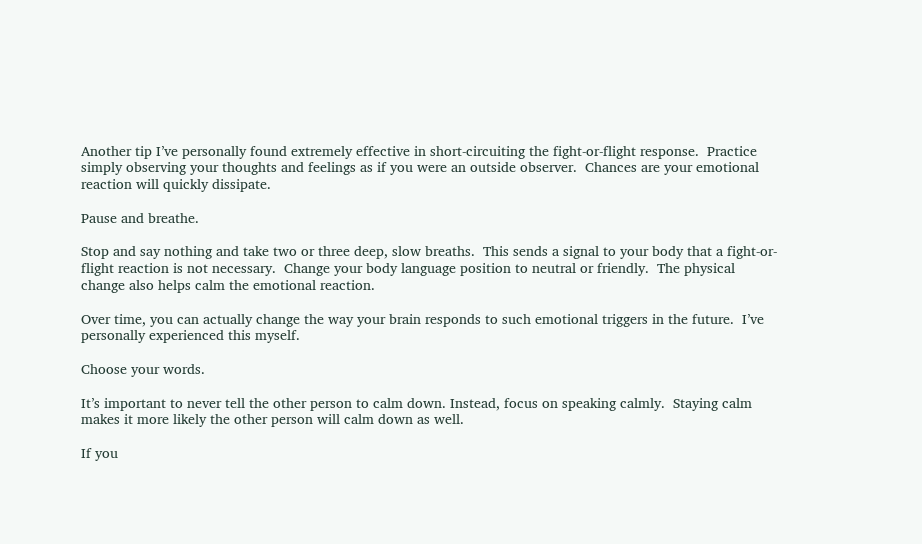Another tip I’ve personally found extremely effective in short-circuiting the fight-or-flight response.  Practice simply observing your thoughts and feelings as if you were an outside observer.  Chances are your emotional reaction will quickly dissipate.

Pause and breathe.

Stop and say nothing and take two or three deep, slow breaths.  This sends a signal to your body that a fight-or-flight reaction is not necessary.  Change your body language position to neutral or friendly.  The physical change also helps calm the emotional reaction.

Over time, you can actually change the way your brain responds to such emotional triggers in the future.  I’ve personally experienced this myself.

Choose your words.

It’s important to never tell the other person to calm down. Instead, focus on speaking calmly.  Staying calm makes it more likely the other person will calm down as well.

If you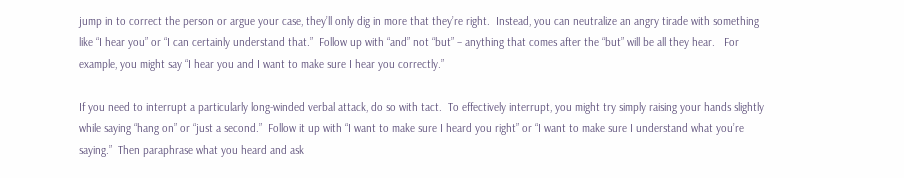jump in to correct the person or argue your case, they’ll only dig in more that they’re right.  Instead, you can neutralize an angry tirade with something like “I hear you” or “I can certainly understand that.”  Follow up with “and” not “but” – anything that comes after the “but” will be all they hear.   For example, you might say “I hear you and I want to make sure I hear you correctly.”

If you need to interrupt a particularly long-winded verbal attack, do so with tact.  To effectively interrupt, you might try simply raising your hands slightly while saying “hang on” or “just a second.”  Follow it up with “I want to make sure I heard you right” or “I want to make sure I understand what you’re saying.”  Then paraphrase what you heard and ask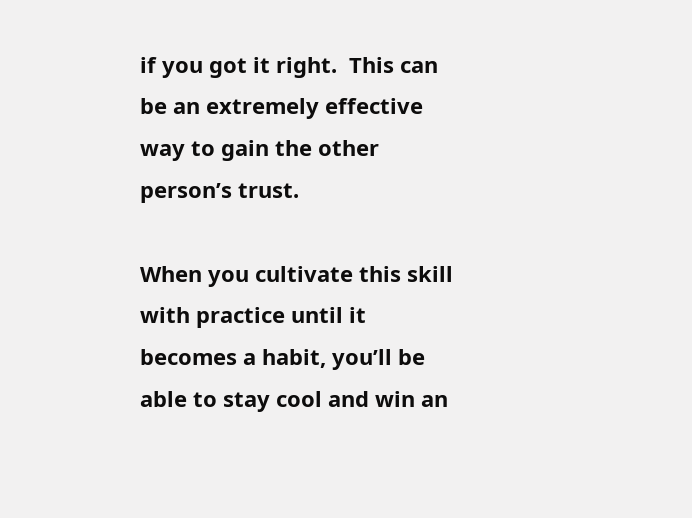if you got it right.  This can be an extremely effective way to gain the other person’s trust.

When you cultivate this skill with practice until it becomes a habit, you’ll be able to stay cool and win an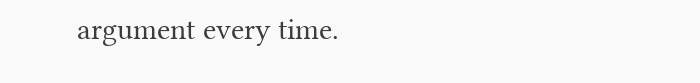argument every time.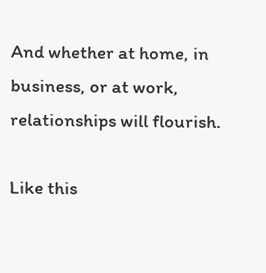And whether at home, in business, or at work, relationships will flourish.

Like this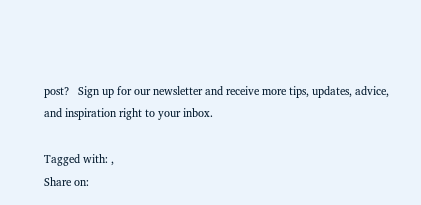post?   Sign up for our newsletter and receive more tips, updates, advice, and inspiration right to your inbox.

Tagged with: ,
Share on: